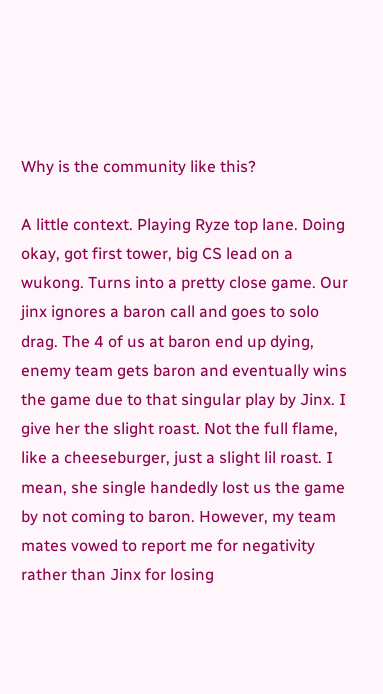Why is the community like this?

A little context. Playing Ryze top lane. Doing okay, got first tower, big CS lead on a wukong. Turns into a pretty close game. Our jinx ignores a baron call and goes to solo drag. The 4 of us at baron end up dying, enemy team gets baron and eventually wins the game due to that singular play by Jinx. I give her the slight roast. Not the full flame, like a cheeseburger, just a slight lil roast. I mean, she single handedly lost us the game by not coming to baron. However, my team mates vowed to report me for negativity rather than Jinx for losing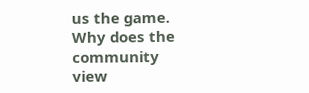us the game. Why does the community view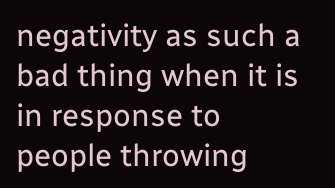negativity as such a bad thing when it is in response to people throwing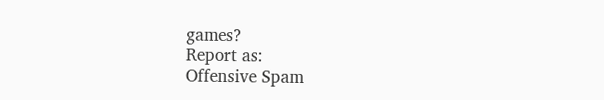games?
Report as:
Offensive Spam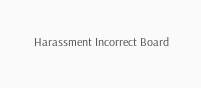Harassment Incorrect Board